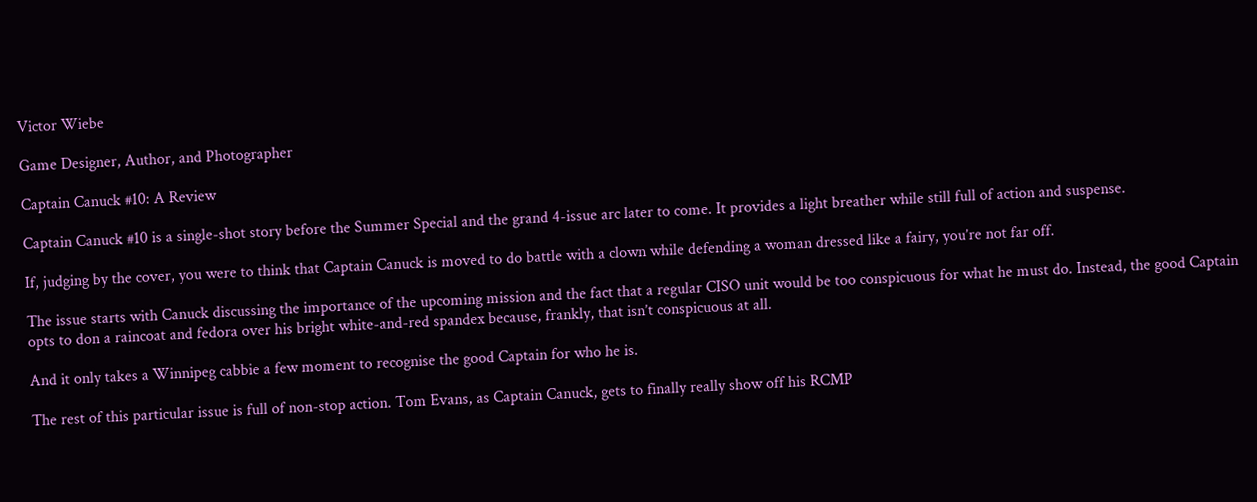Victor Wiebe

Game Designer, Author, and Photographer

Captain Canuck #10: A Review

Captain Canuck #10 is a single-shot story before the Summer Special and the grand 4-issue arc later to come. It provides a light breather while still full of action and suspense.

If, judging by the cover, you were to think that Captain Canuck is moved to do battle with a clown while defending a woman dressed like a fairy, you’re not far off.

The issue starts with Canuck discussing the importance of the upcoming mission and the fact that a regular CISO unit would be too conspicuous for what he must do. Instead, the good Captain opts to don a raincoat and fedora over his bright white-and-red spandex because, frankly, that isn’t conspicuous at all.

And it only takes a Winnipeg cabbie a few moment to recognise the good Captain for who he is.

The rest of this particular issue is full of non-stop action. Tom Evans, as Captain Canuck, gets to finally really show off his RCMP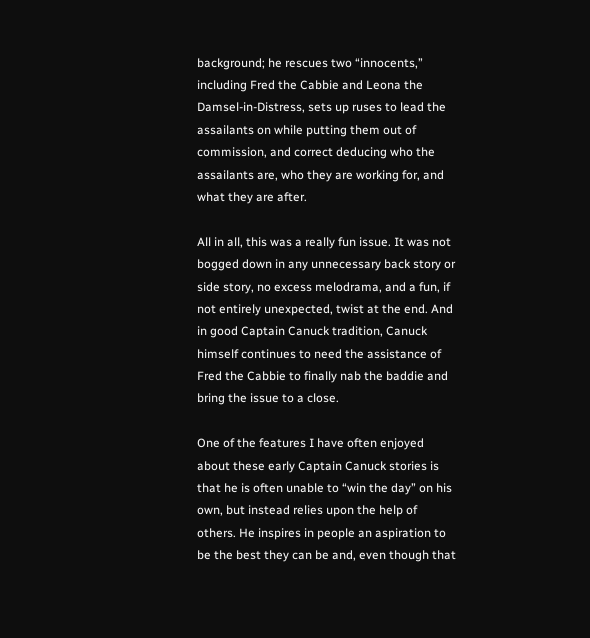background; he rescues two “innocents,” including Fred the Cabbie and Leona the Damsel-in-Distress, sets up ruses to lead the assailants on while putting them out of commission, and correct deducing who the assailants are, who they are working for, and what they are after.

All in all, this was a really fun issue. It was not bogged down in any unnecessary back story or side story, no excess melodrama, and a fun, if not entirely unexpected, twist at the end. And in good Captain Canuck tradition, Canuck himself continues to need the assistance of Fred the Cabbie to finally nab the baddie and bring the issue to a close.

One of the features I have often enjoyed about these early Captain Canuck stories is that he is often unable to “win the day” on his own, but instead relies upon the help of others. He inspires in people an aspiration to be the best they can be and, even though that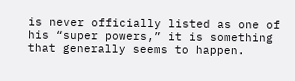is never officially listed as one of his “super powers,” it is something that generally seems to happen.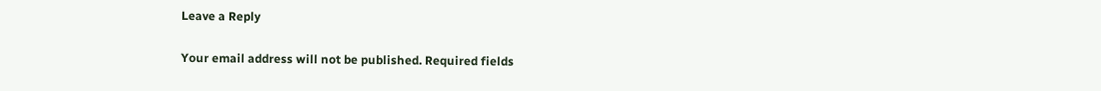Leave a Reply

Your email address will not be published. Required fields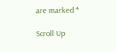are marked *

Scroll Up